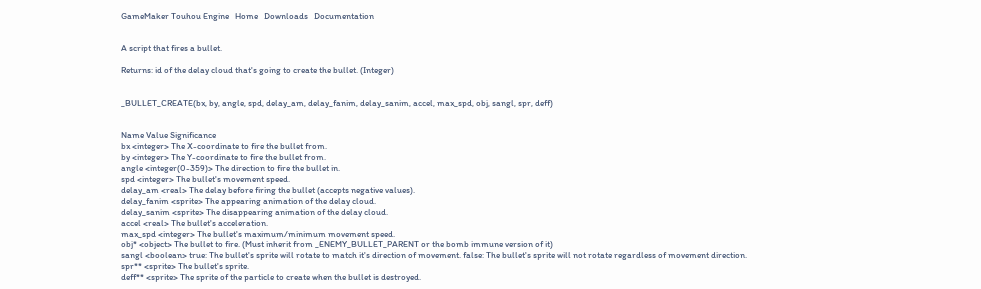GameMaker Touhou Engine   Home   Downloads   Documentation


A script that fires a bullet.

Returns: id of the delay cloud that's going to create the bullet. (Integer)


_BULLET_CREATE(bx, by, angle, spd, delay_am, delay_fanim, delay_sanim, accel, max_spd, obj, sangl, spr, deff)


Name Value Significance
bx <integer> The X-coordinate to fire the bullet from.
by <integer> The Y-coordinate to fire the bullet from.
angle <integer(0-359)> The direction to fire the bullet in.
spd <integer> The bullet's movement speed.
delay_am <real> The delay before firing the bullet (accepts negative values).
delay_fanim <sprite> The appearing animation of the delay cloud.
delay_sanim <sprite> The disappearing animation of the delay cloud.
accel <real> The bullet's acceleration.
max_spd <integer> The bullet's maximum/minimum movement speed.
obj* <object> The bullet to fire. (Must inherit from _ENEMY_BULLET_PARENT or the bomb immune version of it)
sangl <boolean> true: The bullet's sprite will rotate to match it's direction of movement. false: The bullet's sprite will not rotate regardless of movement direction.
spr** <sprite> The bullet's sprite.
deff** <sprite> The sprite of the particle to create when the bullet is destroyed.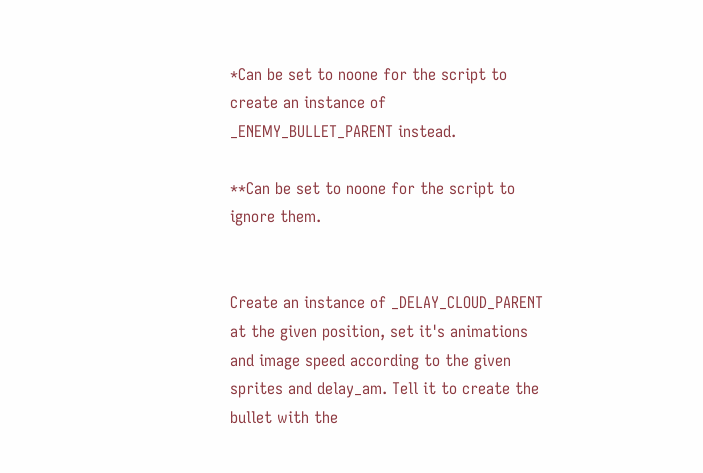*Can be set to noone for the script to create an instance of _ENEMY_BULLET_PARENT instead.

**Can be set to noone for the script to ignore them.


Create an instance of _DELAY_CLOUD_PARENT at the given position, set it's animations and image speed according to the given sprites and delay_am. Tell it to create the bullet with the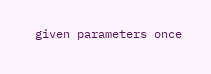given parameters once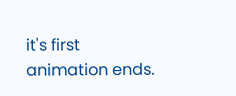it's first animation ends.